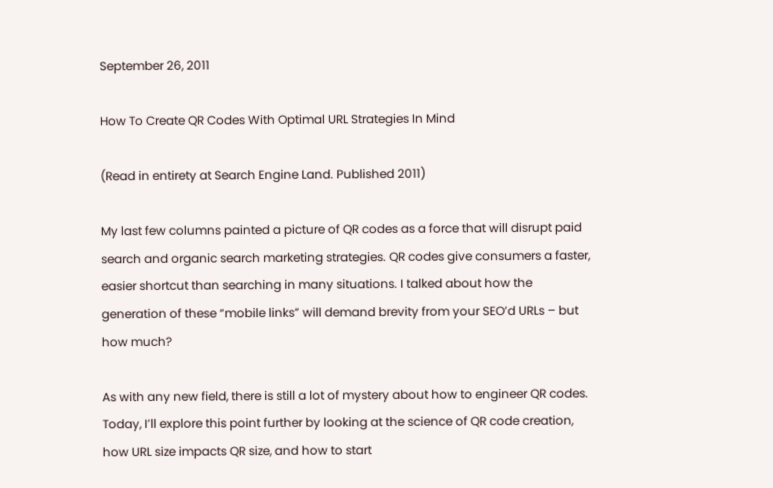September 26, 2011

How To Create QR Codes With Optimal URL Strategies In Mind

(Read in entirety at Search Engine Land. Published 2011)

My last few columns painted a picture of QR codes as a force that will disrupt paid search and organic search marketing strategies. QR codes give consumers a faster, easier shortcut than searching in many situations. I talked about how the generation of these “mobile links” will demand brevity from your SEO’d URLs – but how much?

As with any new field, there is still a lot of mystery about how to engineer QR codes. Today, I’ll explore this point further by looking at the science of QR code creation, how URL size impacts QR size, and how to start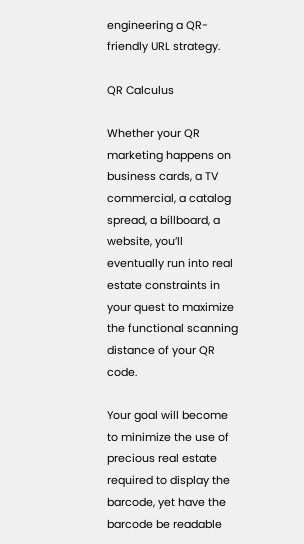engineering a QR-friendly URL strategy.

QR Calculus

Whether your QR marketing happens on business cards, a TV commercial, a catalog spread, a billboard, a website, you’ll eventually run into real estate constraints in your quest to maximize the functional scanning distance of your QR code.

Your goal will become to minimize the use of precious real estate required to display the barcode, yet have the barcode be readable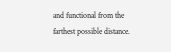and functional from the farthest possible distance.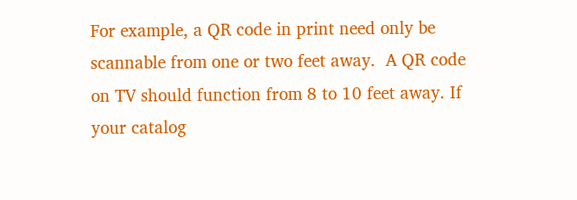For example, a QR code in print need only be scannable from one or two feet away.  A QR code on TV should function from 8 to 10 feet away. If your catalog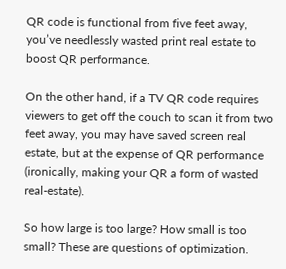QR code is functional from five feet away, you’ve needlessly wasted print real estate to boost QR performance.

On the other hand, if a TV QR code requires viewers to get off the couch to scan it from two feet away, you may have saved screen real estate, but at the expense of QR performance (ironically, making your QR a form of wasted real-estate).

So how large is too large? How small is too small? These are questions of optimization.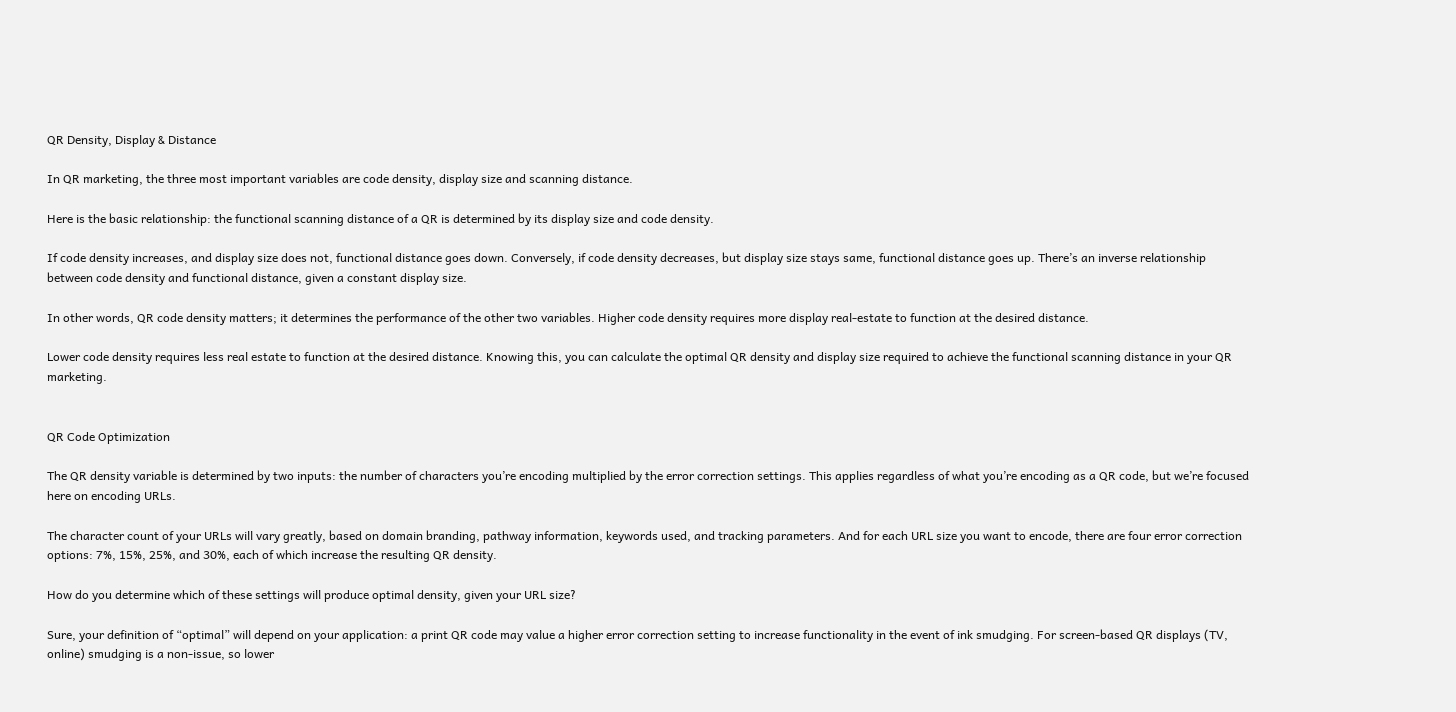QR Density, Display & Distance

In QR marketing, the three most important variables are code density, display size and scanning distance.

Here is the basic relationship: the functional scanning distance of a QR is determined by its display size and code density.

If code density increases, and display size does not, functional distance goes down. Conversely, if code density decreases, but display size stays same, functional distance goes up. There’s an inverse relationship between code density and functional distance, given a constant display size.

In other words, QR code density matters; it determines the performance of the other two variables. Higher code density requires more display real-estate to function at the desired distance.

Lower code density requires less real estate to function at the desired distance. Knowing this, you can calculate the optimal QR density and display size required to achieve the functional scanning distance in your QR marketing.


QR Code Optimization

The QR density variable is determined by two inputs: the number of characters you’re encoding multiplied by the error correction settings. This applies regardless of what you’re encoding as a QR code, but we’re focused here on encoding URLs.

The character count of your URLs will vary greatly, based on domain branding, pathway information, keywords used, and tracking parameters. And for each URL size you want to encode, there are four error correction options: 7%, 15%, 25%, and 30%, each of which increase the resulting QR density.

How do you determine which of these settings will produce optimal density, given your URL size?

Sure, your definition of “optimal” will depend on your application: a print QR code may value a higher error correction setting to increase functionality in the event of ink smudging. For screen-based QR displays (TV, online) smudging is a non-issue, so lower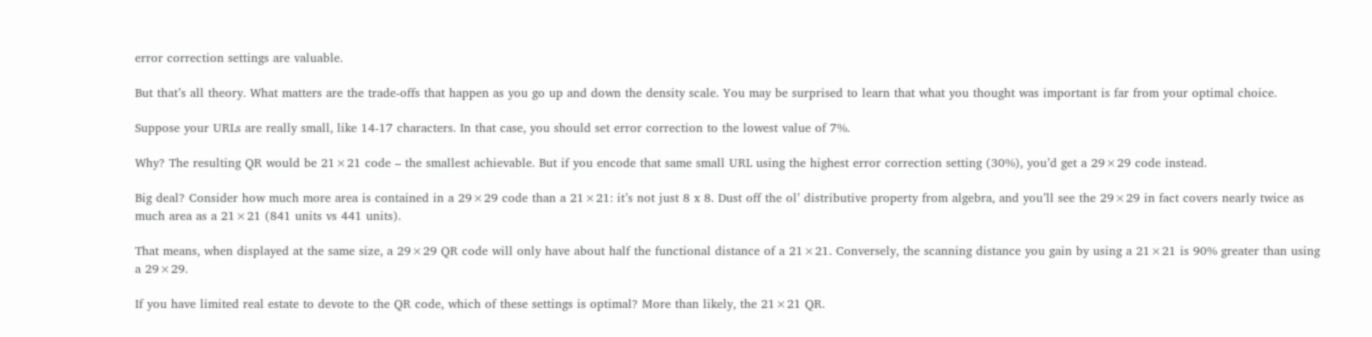error correction settings are valuable.

But that’s all theory. What matters are the trade-offs that happen as you go up and down the density scale. You may be surprised to learn that what you thought was important is far from your optimal choice.

Suppose your URLs are really small, like 14-17 characters. In that case, you should set error correction to the lowest value of 7%.

Why? The resulting QR would be 21×21 code – the smallest achievable. But if you encode that same small URL using the highest error correction setting (30%), you’d get a 29×29 code instead.

Big deal? Consider how much more area is contained in a 29×29 code than a 21×21: it’s not just 8 x 8. Dust off the ol’ distributive property from algebra, and you’ll see the 29×29 in fact covers nearly twice as much area as a 21×21 (841 units vs 441 units).

That means, when displayed at the same size, a 29×29 QR code will only have about half the functional distance of a 21×21. Conversely, the scanning distance you gain by using a 21×21 is 90% greater than using a 29×29.

If you have limited real estate to devote to the QR code, which of these settings is optimal? More than likely, the 21×21 QR.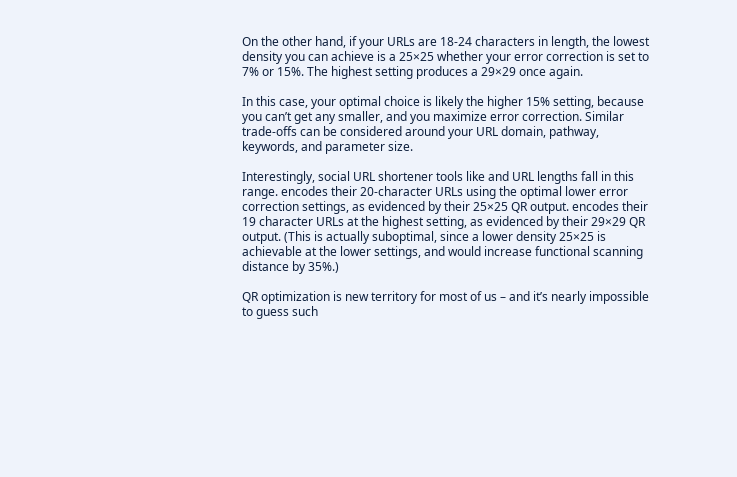On the other hand, if your URLs are 18-24 characters in length, the lowest density you can achieve is a 25×25 whether your error correction is set to 7% or 15%. The highest setting produces a 29×29 once again.

In this case, your optimal choice is likely the higher 15% setting, because you can’t get any smaller, and you maximize error correction. Similar trade-offs can be considered around your URL domain, pathway, keywords, and parameter size.

Interestingly, social URL shortener tools like and URL lengths fall in this range. encodes their 20-character URLs using the optimal lower error correction settings, as evidenced by their 25×25 QR output. encodes their 19 character URLs at the highest setting, as evidenced by their 29×29 QR output. (This is actually suboptimal, since a lower density 25×25 is achievable at the lower settings, and would increase functional scanning distance by 35%.)

QR optimization is new territory for most of us – and it’s nearly impossible to guess such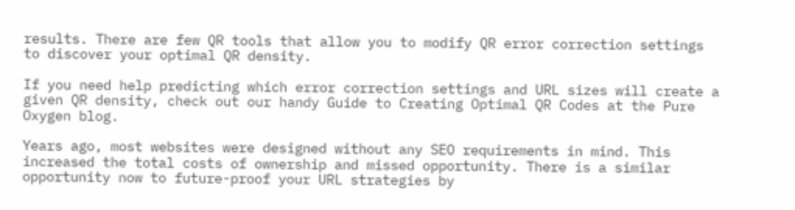results. There are few QR tools that allow you to modify QR error correction settings to discover your optimal QR density.

If you need help predicting which error correction settings and URL sizes will create a given QR density, check out our handy Guide to Creating Optimal QR Codes at the Pure Oxygen blog.

Years ago, most websites were designed without any SEO requirements in mind. This increased the total costs of ownership and missed opportunity. There is a similar opportunity now to future-proof your URL strategies by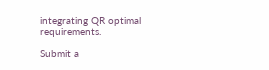integrating QR optimal requirements.

Submit a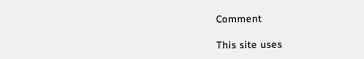Comment

This site uses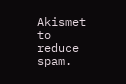Akismet to reduce spam.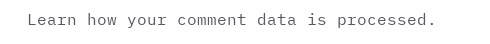Learn how your comment data is processed.